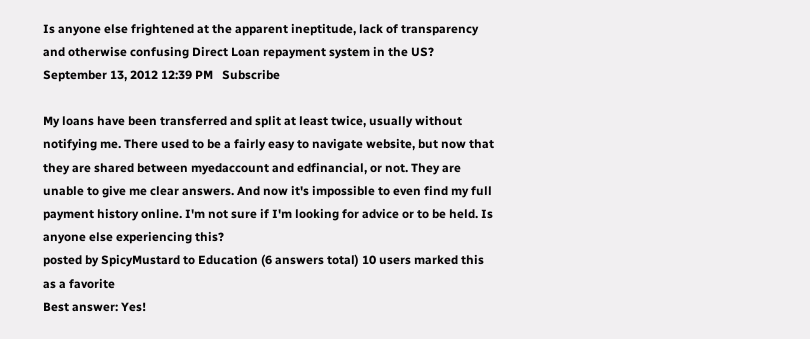Is anyone else frightened at the apparent ineptitude, lack of transparency and otherwise confusing Direct Loan repayment system in the US?
September 13, 2012 12:39 PM   Subscribe

My loans have been transferred and split at least twice, usually without notifying me. There used to be a fairly easy to navigate website, but now that they are shared between myedaccount and edfinancial, or not. They are unable to give me clear answers. And now it's impossible to even find my full payment history online. I'm not sure if I'm looking for advice or to be held. Is anyone else experiencing this?
posted by SpicyMustard to Education (6 answers total) 10 users marked this as a favorite
Best answer: Yes!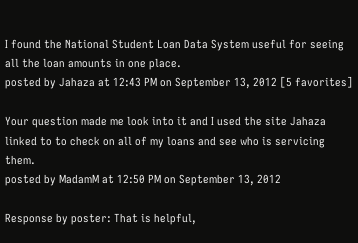I found the National Student Loan Data System useful for seeing all the loan amounts in one place.
posted by Jahaza at 12:43 PM on September 13, 2012 [5 favorites]

Your question made me look into it and I used the site Jahaza linked to to check on all of my loans and see who is servicing them.
posted by MadamM at 12:50 PM on September 13, 2012

Response by poster: That is helpful,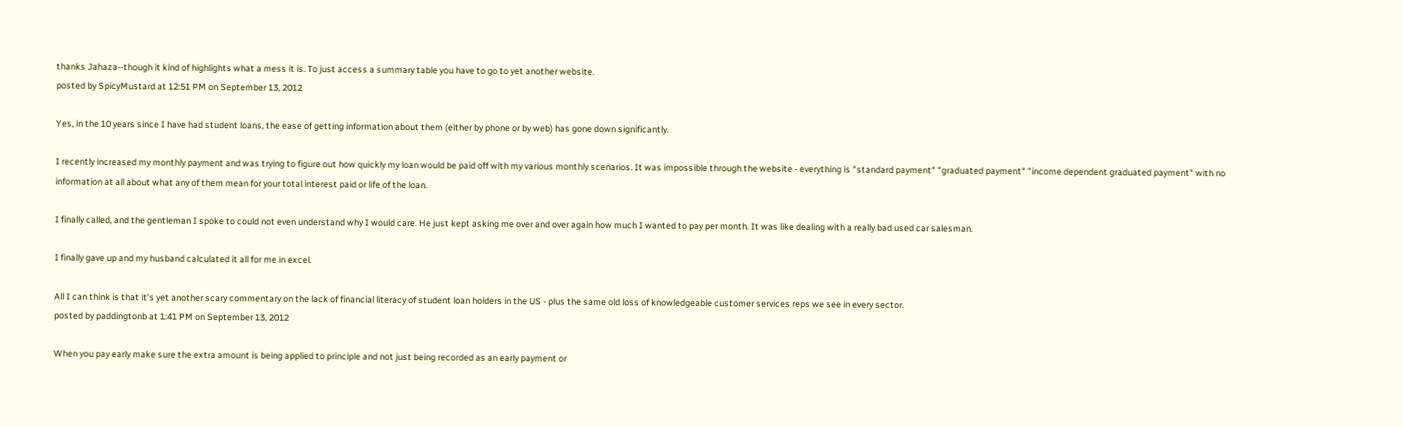thanks Jahaza--though it kind of highlights what a mess it is. To just access a summary table you have to go to yet another website.
posted by SpicyMustard at 12:51 PM on September 13, 2012

Yes, in the 10 years since I have had student loans, the ease of getting information about them (either by phone or by web) has gone down significantly.

I recently increased my monthly payment and was trying to figure out how quickly my loan would be paid off with my various monthly scenarios. It was impossible through the website - everything is "standard payment" "graduated payment" "income dependent graduated payment" with no information at all about what any of them mean for your total interest paid or life of the loan.

I finally called, and the gentleman I spoke to could not even understand why I would care. He just kept asking me over and over again how much I wanted to pay per month. It was like dealing with a really bad used car salesman.

I finally gave up and my husband calculated it all for me in excel.

All I can think is that it's yet another scary commentary on the lack of financial literacy of student loan holders in the US - plus the same old loss of knowledgeable customer services reps we see in every sector.
posted by paddingtonb at 1:41 PM on September 13, 2012

When you pay early make sure the extra amount is being applied to principle and not just being recorded as an early payment or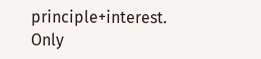principle+interest. Only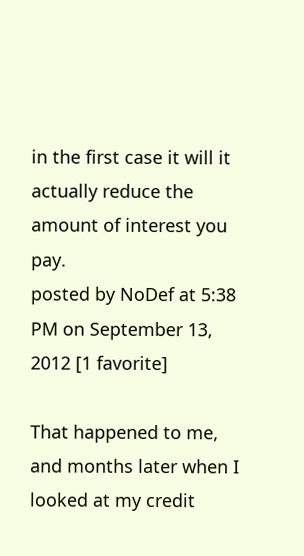in the first case it will it actually reduce the amount of interest you pay.
posted by NoDef at 5:38 PM on September 13, 2012 [1 favorite]

That happened to me, and months later when I looked at my credit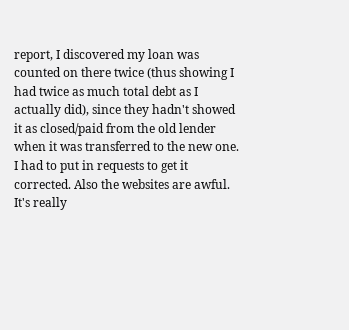report, I discovered my loan was counted on there twice (thus showing I had twice as much total debt as I actually did), since they hadn't showed it as closed/paid from the old lender when it was transferred to the new one. I had to put in requests to get it corrected. Also the websites are awful. It's really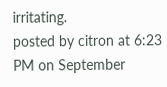irritating.
posted by citron at 6:23 PM on September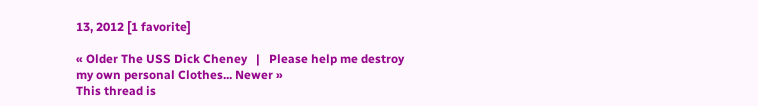13, 2012 [1 favorite]

« Older The USS Dick Cheney   |   Please help me destroy my own personal Clothes... Newer »
This thread is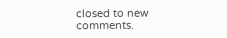closed to new comments.